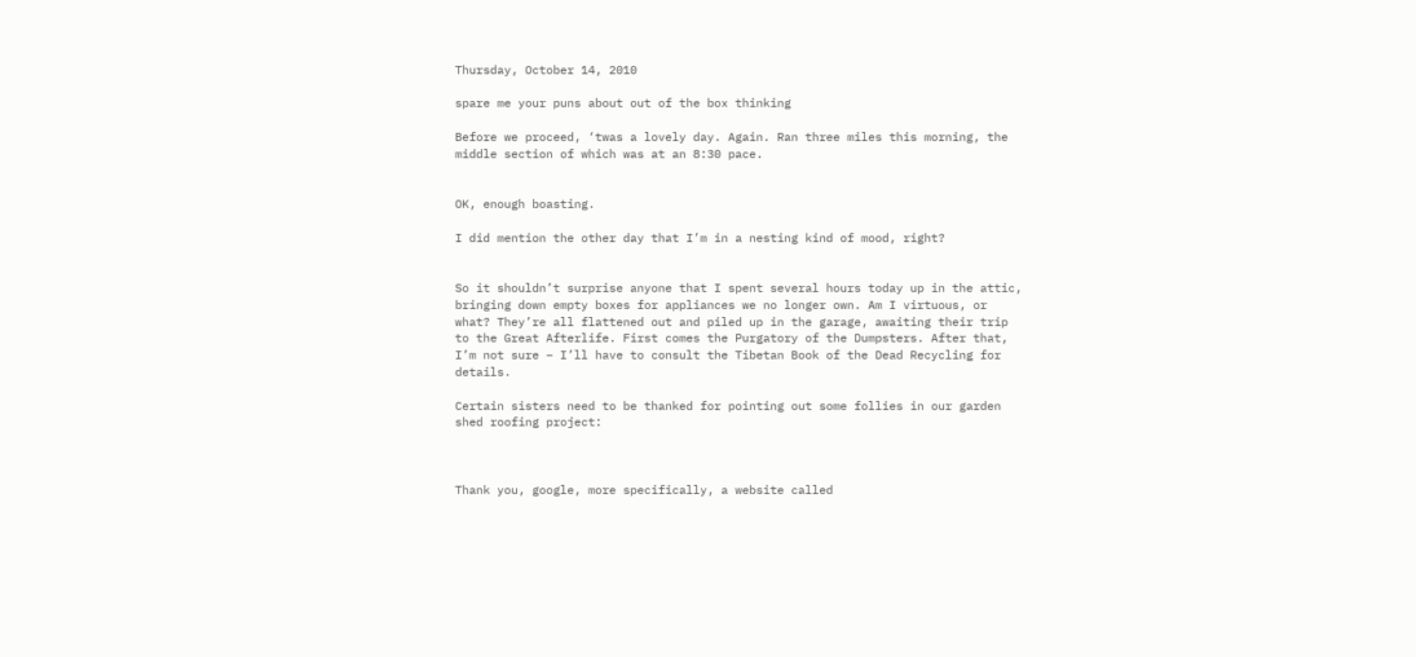Thursday, October 14, 2010

spare me your puns about out of the box thinking

Before we proceed, ‘twas a lovely day. Again. Ran three miles this morning, the middle section of which was at an 8:30 pace.


OK, enough boasting.

I did mention the other day that I’m in a nesting kind of mood, right?


So it shouldn’t surprise anyone that I spent several hours today up in the attic, bringing down empty boxes for appliances we no longer own. Am I virtuous, or what? They’re all flattened out and piled up in the garage, awaiting their trip to the Great Afterlife. First comes the Purgatory of the Dumpsters. After that, I’m not sure – I’ll have to consult the Tibetan Book of the Dead Recycling for details.

Certain sisters need to be thanked for pointing out some follies in our garden shed roofing project:



Thank you, google, more specifically, a website called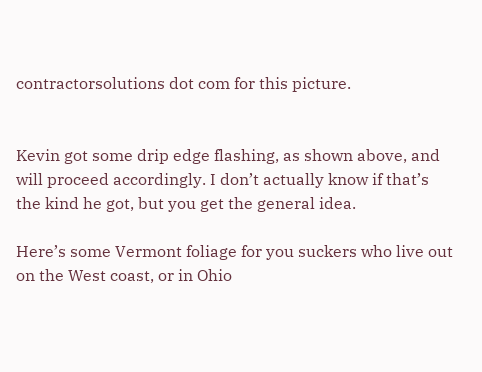contractorsolutions dot com for this picture.


Kevin got some drip edge flashing, as shown above, and will proceed accordingly. I don’t actually know if that’s the kind he got, but you get the general idea.

Here’s some Vermont foliage for you suckers who live out on the West coast, or in Ohio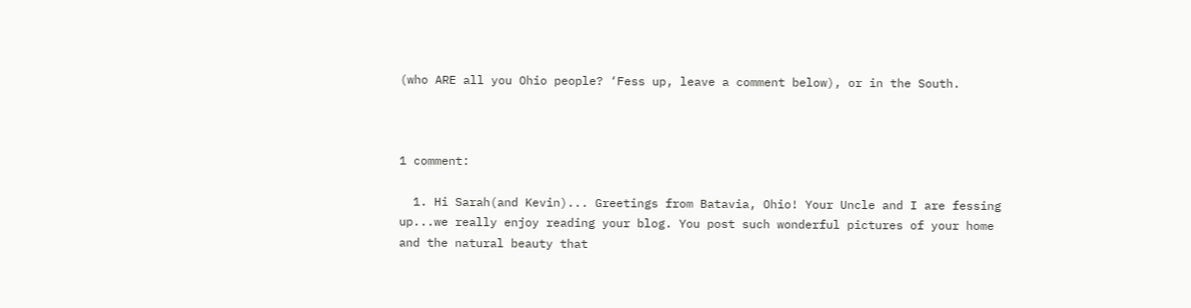(who ARE all you Ohio people? ‘Fess up, leave a comment below), or in the South.



1 comment:

  1. Hi Sarah(and Kevin)... Greetings from Batavia, Ohio! Your Uncle and I are fessing up...we really enjoy reading your blog. You post such wonderful pictures of your home and the natural beauty that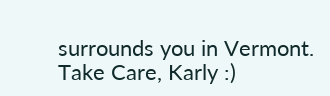surrounds you in Vermont. Take Care, Karly :)